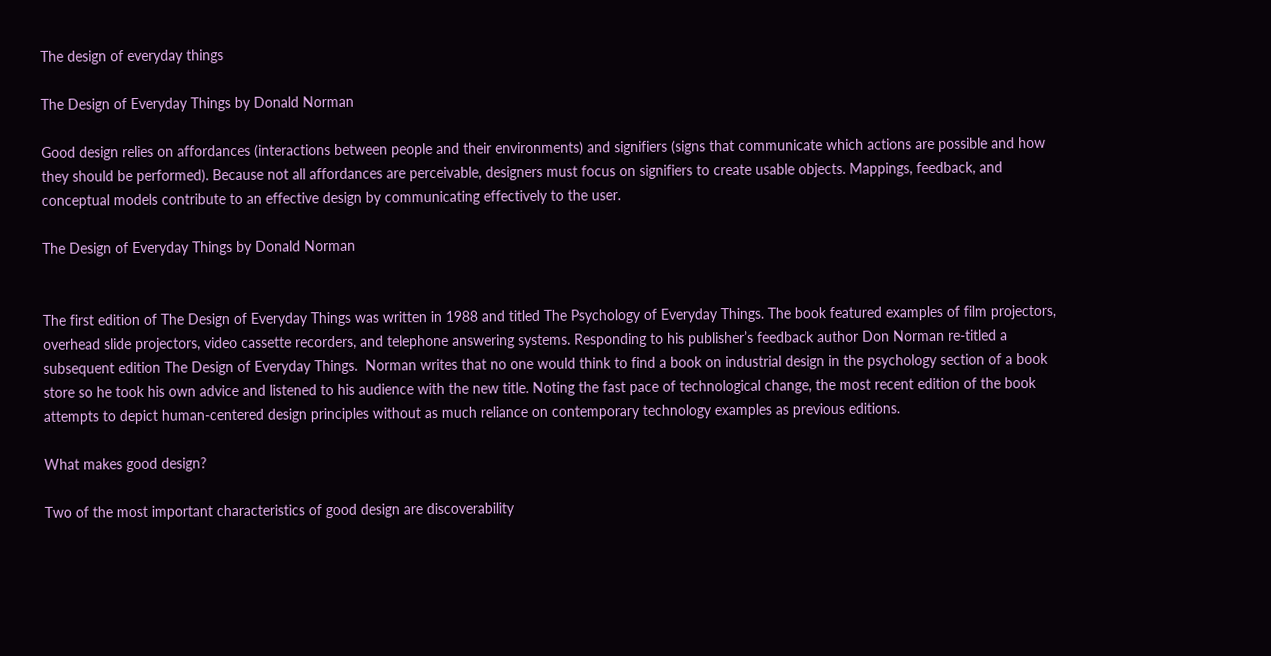The design of everyday things

The Design of Everyday Things by Donald Norman

Good design relies on affordances (interactions between people and their environments) and signifiers (signs that communicate which actions are possible and how they should be performed). Because not all affordances are perceivable, designers must focus on signifiers to create usable objects. Mappings, feedback, and conceptual models contribute to an effective design by communicating effectively to the user.

The Design of Everyday Things by Donald Norman


The first edition of The Design of Everyday Things was written in 1988 and titled The Psychology of Everyday Things. The book featured examples of film projectors, overhead slide projectors, video cassette recorders, and telephone answering systems. Responding to his publisher’s feedback author Don Norman re-titled a subsequent edition The Design of Everyday Things.  Norman writes that no one would think to find a book on industrial design in the psychology section of a book store so he took his own advice and listened to his audience with the new title. Noting the fast pace of technological change, the most recent edition of the book attempts to depict human-centered design principles without as much reliance on contemporary technology examples as previous editions.

What makes good design?

Two of the most important characteristics of good design are discoverability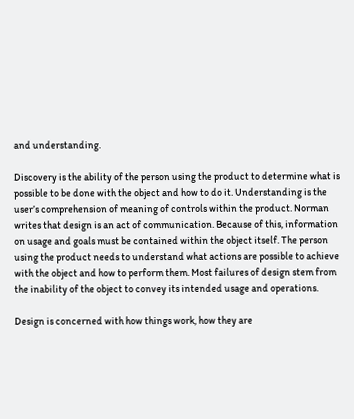and understanding.

Discovery is the ability of the person using the product to determine what is possible to be done with the object and how to do it. Understanding is the user’s comprehension of meaning of controls within the product. Norman writes that design is an act of communication. Because of this, information on usage and goals must be contained within the object itself. The person using the product needs to understand what actions are possible to achieve with the object and how to perform them. Most failures of design stem from the inability of the object to convey its intended usage and operations.

Design is concerned with how things work, how they are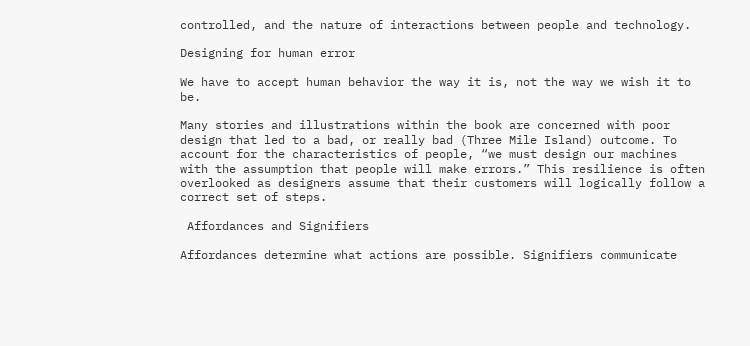controlled, and the nature of interactions between people and technology.

Designing for human error

We have to accept human behavior the way it is, not the way we wish it to be.

Many stories and illustrations within the book are concerned with poor design that led to a bad, or really bad (Three Mile Island) outcome. To account for the characteristics of people, “we must design our machines with the assumption that people will make errors.” This resilience is often overlooked as designers assume that their customers will logically follow a correct set of steps.

 Affordances and Signifiers

Affordances determine what actions are possible. Signifiers communicate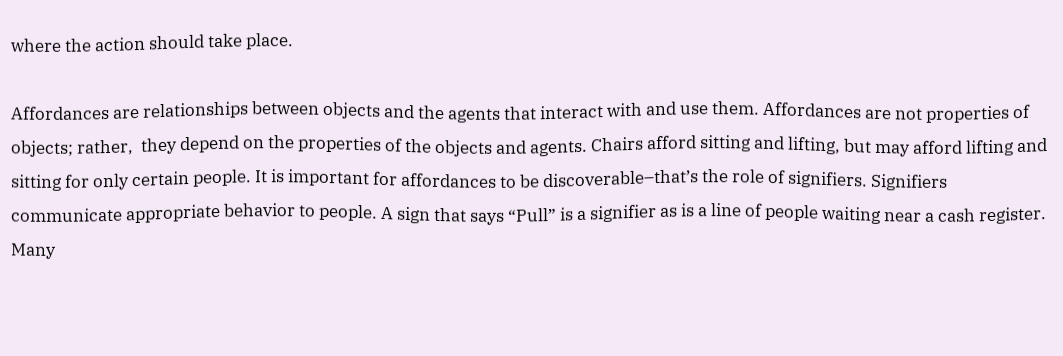where the action should take place.

Affordances are relationships between objects and the agents that interact with and use them. Affordances are not properties of objects; rather,  they depend on the properties of the objects and agents. Chairs afford sitting and lifting, but may afford lifting and sitting for only certain people. It is important for affordances to be discoverable–that’s the role of signifiers. Signifiers communicate appropriate behavior to people. A sign that says “Pull” is a signifier as is a line of people waiting near a cash register. Many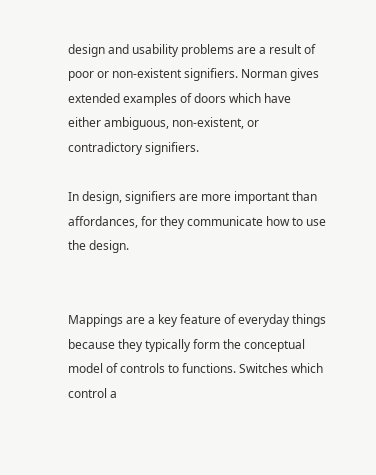design and usability problems are a result of poor or non-existent signifiers. Norman gives extended examples of doors which have either ambiguous, non-existent, or contradictory signifiers.

In design, signifiers are more important than affordances, for they communicate how to use the design.


Mappings are a key feature of everyday things because they typically form the conceptual model of controls to functions. Switches which control a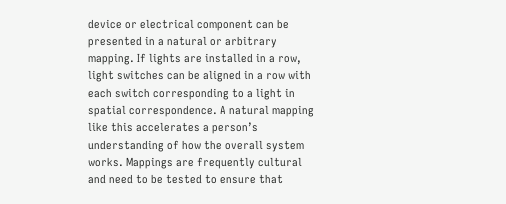device or electrical component can be presented in a natural or arbitrary mapping. If lights are installed in a row, light switches can be aligned in a row with each switch corresponding to a light in spatial correspondence. A natural mapping like this accelerates a person’s understanding of how the overall system works. Mappings are frequently cultural and need to be tested to ensure that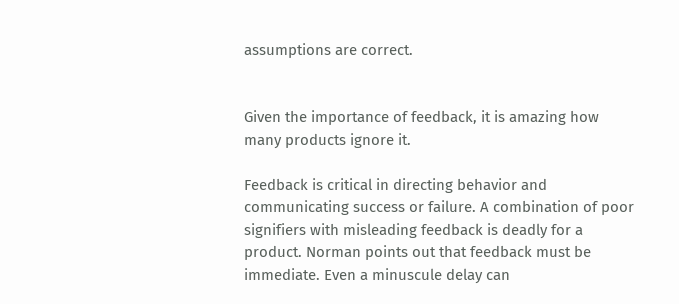assumptions are correct.


Given the importance of feedback, it is amazing how many products ignore it.

Feedback is critical in directing behavior and communicating success or failure. A combination of poor signifiers with misleading feedback is deadly for a product. Norman points out that feedback must be immediate. Even a minuscule delay can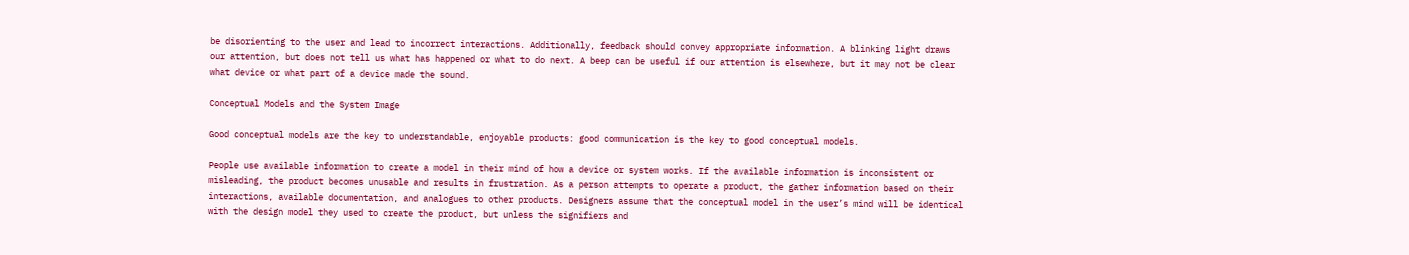be disorienting to the user and lead to incorrect interactions. Additionally, feedback should convey appropriate information. A blinking light draws our attention, but does not tell us what has happened or what to do next. A beep can be useful if our attention is elsewhere, but it may not be clear what device or what part of a device made the sound.

Conceptual Models and the System Image

Good conceptual models are the key to understandable, enjoyable products: good communication is the key to good conceptual models.

People use available information to create a model in their mind of how a device or system works. If the available information is inconsistent or misleading, the product becomes unusable and results in frustration. As a person attempts to operate a product, the gather information based on their interactions, available documentation, and analogues to other products. Designers assume that the conceptual model in the user’s mind will be identical with the design model they used to create the product, but unless the signifiers and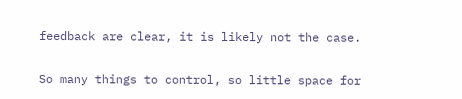feedback are clear, it is likely not the case.

So many things to control, so little space for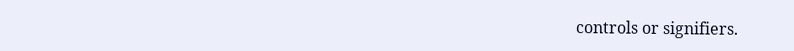controls or signifiers.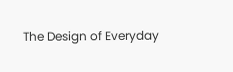The Design of Everyday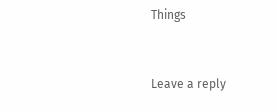Things


Leave a reply